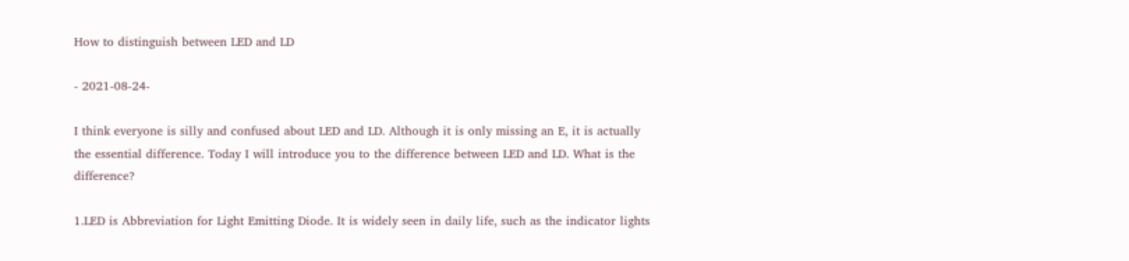How to distinguish between LED and LD

- 2021-08-24-

I think everyone is silly and confused about LED and LD. Although it is only missing an E, it is actually the essential difference. Today I will introduce you to the difference between LED and LD. What is the difference?

1.LED is Abbreviation for Light Emitting Diode. It is widely seen in daily life, such as the indicator lights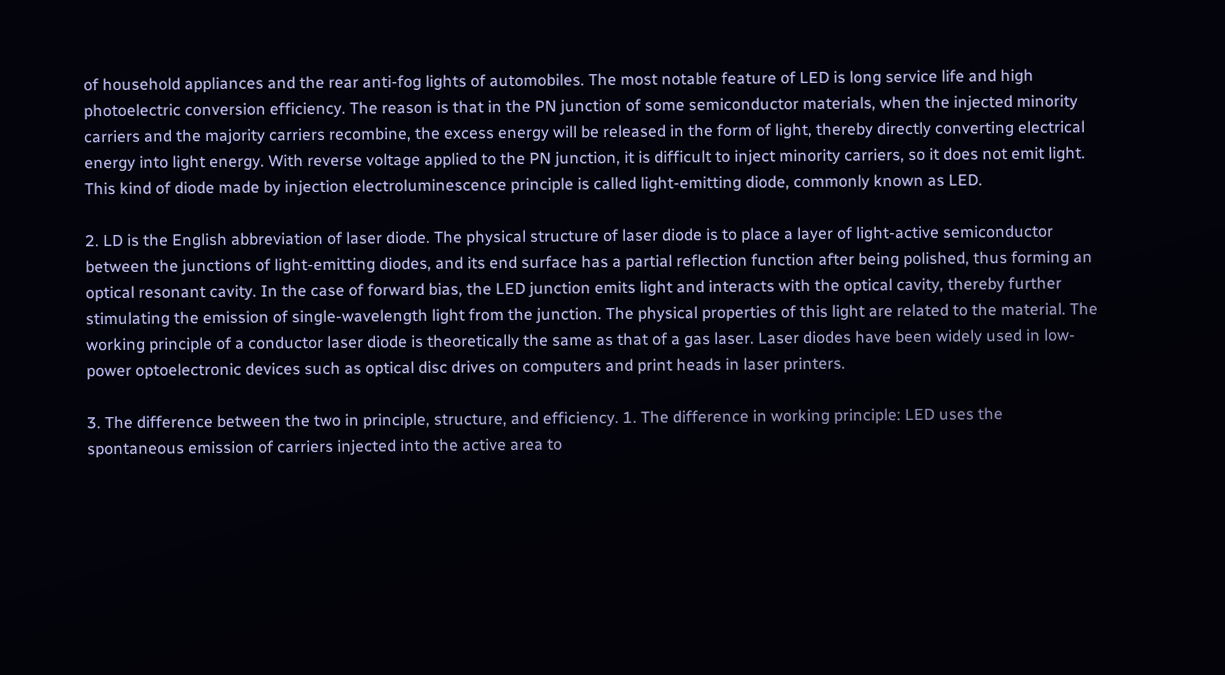of household appliances and the rear anti-fog lights of automobiles. The most notable feature of LED is long service life and high photoelectric conversion efficiency. The reason is that in the PN junction of some semiconductor materials, when the injected minority carriers and the majority carriers recombine, the excess energy will be released in the form of light, thereby directly converting electrical energy into light energy. With reverse voltage applied to the PN junction, it is difficult to inject minority carriers, so it does not emit light. This kind of diode made by injection electroluminescence principle is called light-emitting diode, commonly known as LED.

2. LD is the English abbreviation of laser diode. The physical structure of laser diode is to place a layer of light-active semiconductor between the junctions of light-emitting diodes, and its end surface has a partial reflection function after being polished, thus forming an optical resonant cavity. In the case of forward bias, the LED junction emits light and interacts with the optical cavity, thereby further stimulating the emission of single-wavelength light from the junction. The physical properties of this light are related to the material. The working principle of a conductor laser diode is theoretically the same as that of a gas laser. Laser diodes have been widely used in low-power optoelectronic devices such as optical disc drives on computers and print heads in laser printers.

3. The difference between the two in principle, structure, and efficiency. 1. The difference in working principle: LED uses the spontaneous emission of carriers injected into the active area to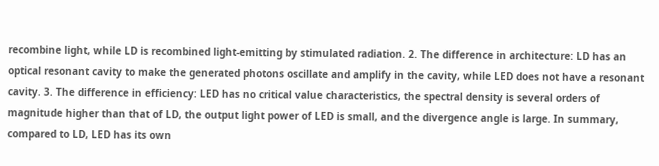recombine light, while LD is recombined light-emitting by stimulated radiation. 2. The difference in architecture: LD has an optical resonant cavity to make the generated photons oscillate and amplify in the cavity, while LED does not have a resonant cavity. 3. The difference in efficiency: LED has no critical value characteristics, the spectral density is several orders of magnitude higher than that of LD, the output light power of LED is small, and the divergence angle is large. In summary, compared to LD, LED has its own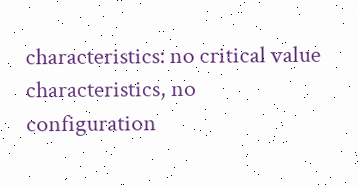characteristics: no critical value characteristics, no configuration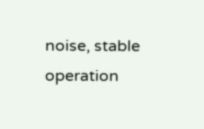noise, stable operation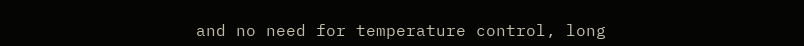and no need for temperature control, long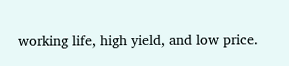working life, high yield, and low price.